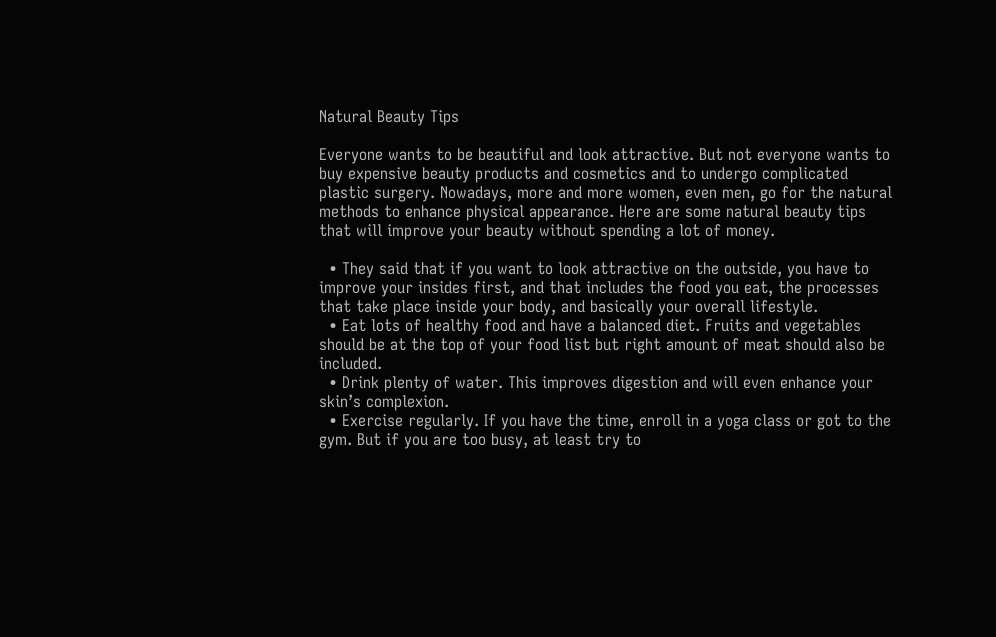Natural Beauty Tips

Everyone wants to be beautiful and look attractive. But not everyone wants to buy expensive beauty products and cosmetics and to undergo complicated plastic surgery. Nowadays, more and more women, even men, go for the natural methods to enhance physical appearance. Here are some natural beauty tips that will improve your beauty without spending a lot of money.

  • They said that if you want to look attractive on the outside, you have to improve your insides first, and that includes the food you eat, the processes that take place inside your body, and basically your overall lifestyle.
  • Eat lots of healthy food and have a balanced diet. Fruits and vegetables should be at the top of your food list but right amount of meat should also be included.
  • Drink plenty of water. This improves digestion and will even enhance your skin’s complexion.
  • Exercise regularly. If you have the time, enroll in a yoga class or got to the gym. But if you are too busy, at least try to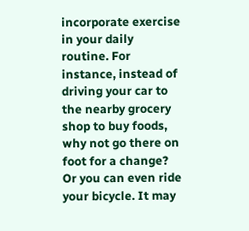incorporate exercise in your daily routine. For instance, instead of driving your car to the nearby grocery shop to buy foods, why not go there on foot for a change? Or you can even ride your bicycle. It may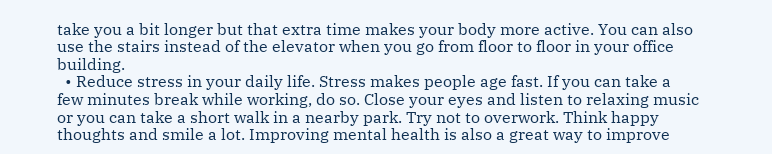take you a bit longer but that extra time makes your body more active. You can also use the stairs instead of the elevator when you go from floor to floor in your office building.
  • Reduce stress in your daily life. Stress makes people age fast. If you can take a few minutes break while working, do so. Close your eyes and listen to relaxing music or you can take a short walk in a nearby park. Try not to overwork. Think happy thoughts and smile a lot. Improving mental health is also a great way to improve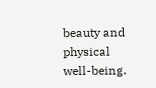beauty and physical well-being.